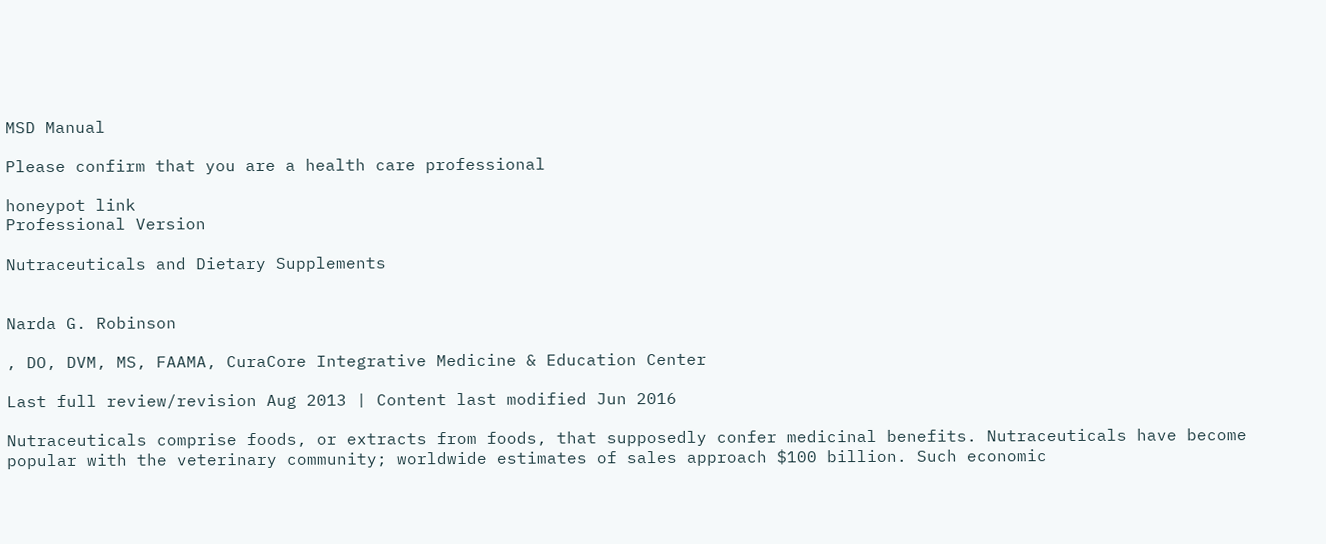MSD Manual

Please confirm that you are a health care professional

honeypot link
Professional Version

Nutraceuticals and Dietary Supplements


Narda G. Robinson

, DO, DVM, MS, FAAMA, CuraCore Integrative Medicine & Education Center

Last full review/revision Aug 2013 | Content last modified Jun 2016

Nutraceuticals comprise foods, or extracts from foods, that supposedly confer medicinal benefits. Nutraceuticals have become popular with the veterinary community; worldwide estimates of sales approach $100 billion. Such economic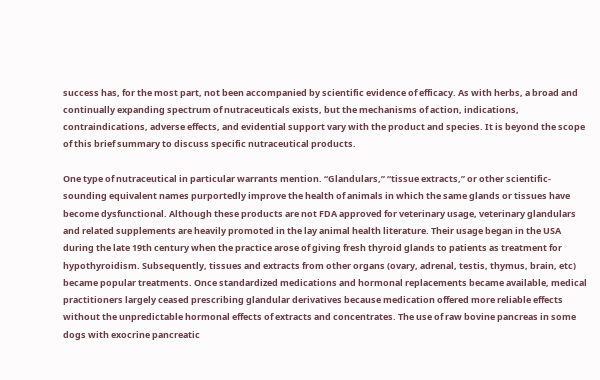success has, for the most part, not been accompanied by scientific evidence of efficacy. As with herbs, a broad and continually expanding spectrum of nutraceuticals exists, but the mechanisms of action, indications, contraindications, adverse effects, and evidential support vary with the product and species. It is beyond the scope of this brief summary to discuss specific nutraceutical products.

One type of nutraceutical in particular warrants mention. “Glandulars,” “tissue extracts,” or other scientific-sounding equivalent names purportedly improve the health of animals in which the same glands or tissues have become dysfunctional. Although these products are not FDA approved for veterinary usage, veterinary glandulars and related supplements are heavily promoted in the lay animal health literature. Their usage began in the USA during the late 19th century when the practice arose of giving fresh thyroid glands to patients as treatment for hypothyroidism. Subsequently, tissues and extracts from other organs (ovary, adrenal, testis, thymus, brain, etc) became popular treatments. Once standardized medications and hormonal replacements became available, medical practitioners largely ceased prescribing glandular derivatives because medication offered more reliable effects without the unpredictable hormonal effects of extracts and concentrates. The use of raw bovine pancreas in some dogs with exocrine pancreatic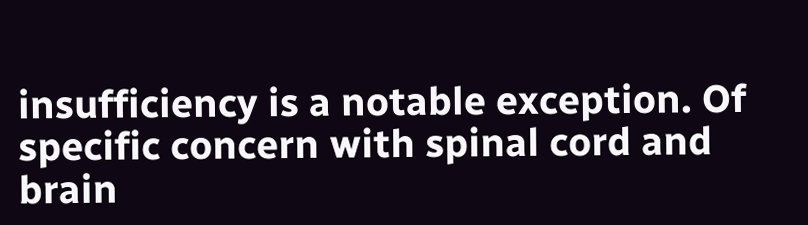insufficiency is a notable exception. Of specific concern with spinal cord and brain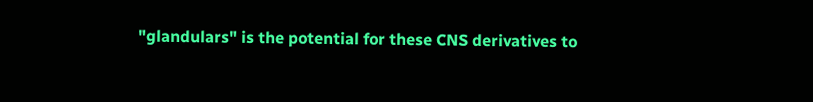"glandulars" is the potential for these CNS derivatives to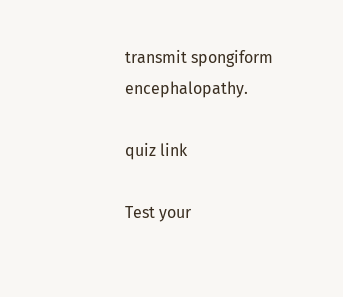transmit spongiform encephalopathy.

quiz link

Test your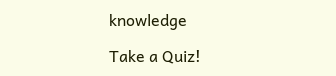knowledge

Take a Quiz!